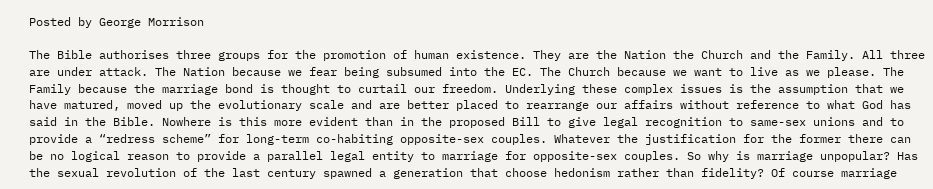Posted by George Morrison

The Bible authorises three groups for the promotion of human existence. They are the Nation the Church and the Family. All three are under attack. The Nation because we fear being subsumed into the EC. The Church because we want to live as we please. The Family because the marriage bond is thought to curtail our freedom. Underlying these complex issues is the assumption that we have matured, moved up the evolutionary scale and are better placed to rearrange our affairs without reference to what God has said in the Bible. Nowhere is this more evident than in the proposed Bill to give legal recognition to same-sex unions and to provide a “redress scheme” for long-term co-habiting opposite-sex couples. Whatever the justification for the former there can be no logical reason to provide a parallel legal entity to marriage for opposite-sex couples. So why is marriage unpopular? Has the sexual revolution of the last century spawned a generation that choose hedonism rather than fidelity? Of course marriage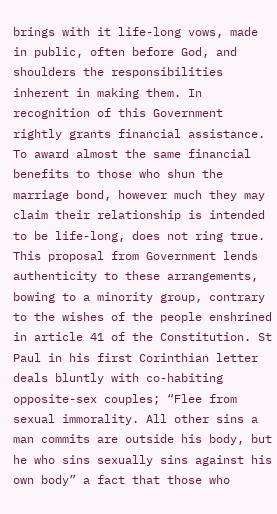brings with it life-long vows, made in public, often before God, and shoulders the responsibilities inherent in making them. In recognition of this Government rightly grants financial assistance. To award almost the same financial benefits to those who shun the marriage bond, however much they may claim their relationship is intended to be life-long, does not ring true. This proposal from Government lends authenticity to these arrangements, bowing to a minority group, contrary to the wishes of the people enshrined in article 41 of the Constitution. St Paul in his first Corinthian letter deals bluntly with co-habiting opposite-sex couples; “Flee from sexual immorality. All other sins a man commits are outside his body, but he who sins sexually sins against his own body” a fact that those who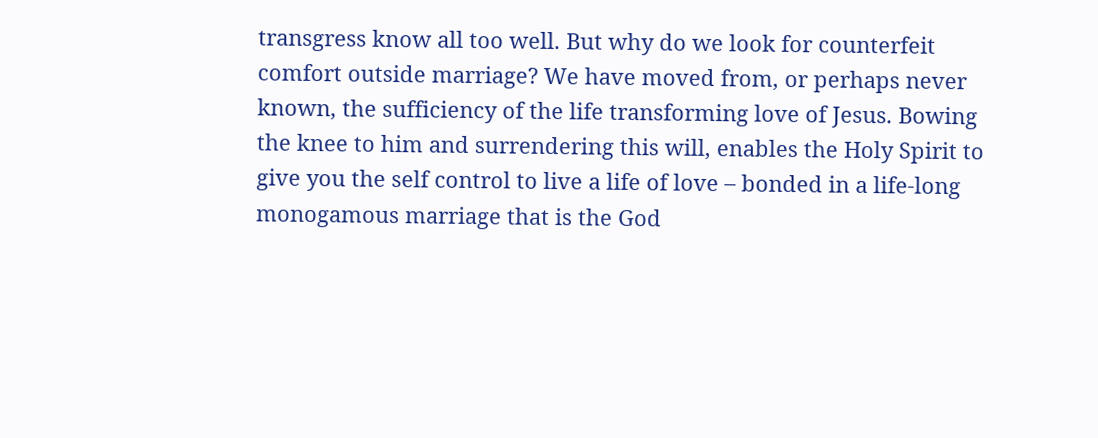transgress know all too well. But why do we look for counterfeit comfort outside marriage? We have moved from, or perhaps never known, the sufficiency of the life transforming love of Jesus. Bowing the knee to him and surrendering this will, enables the Holy Spirit to give you the self control to live a life of love – bonded in a life-long monogamous marriage that is the God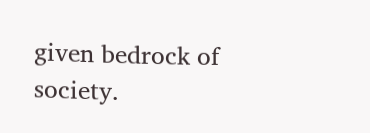given bedrock of society.